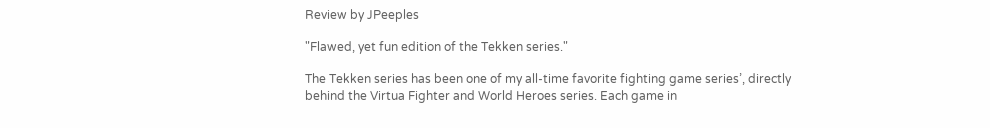Review by JPeeples

"Flawed, yet fun edition of the Tekken series."

The Tekken series has been one of my all-time favorite fighting game series’, directly behind the Virtua Fighter and World Heroes series. Each game in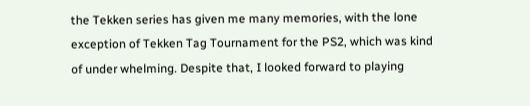the Tekken series has given me many memories, with the lone exception of Tekken Tag Tournament for the PS2, which was kind of under whelming. Despite that, I looked forward to playing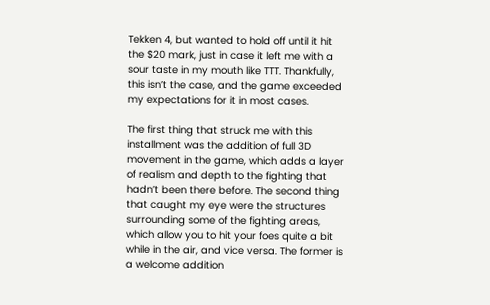Tekken 4, but wanted to hold off until it hit the $20 mark, just in case it left me with a sour taste in my mouth like TTT. Thankfully, this isn’t the case, and the game exceeded my expectations for it in most cases.

The first thing that struck me with this installment was the addition of full 3D movement in the game, which adds a layer of realism and depth to the fighting that hadn’t been there before. The second thing that caught my eye were the structures surrounding some of the fighting areas, which allow you to hit your foes quite a bit while in the air, and vice versa. The former is a welcome addition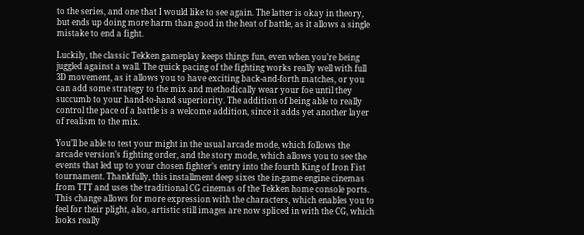to the series, and one that I would like to see again. The latter is okay in theory, but ends up doing more harm than good in the heat of battle, as it allows a single mistake to end a fight.

Luckily, the classic Tekken gameplay keeps things fun, even when you’re being juggled against a wall. The quick pacing of the fighting works really well with full 3D movement, as it allows you to have exciting back-and-forth matches, or you can add some strategy to the mix and methodically wear your foe until they succumb to your hand-to-hand superiority. The addition of being able to really control the pace of a battle is a welcome addition, since it adds yet another layer of realism to the mix.

You’ll be able to test your might in the usual arcade mode, which follows the arcade version’s fighting order, and the story mode, which allows you to see the events that led up to your chosen fighter’s entry into the fourth King of Iron Fist tournament. Thankfully, this installment deep sixes the in-game engine cinemas from TTT and uses the traditional CG cinemas of the Tekken home console ports. This change allows for more expression with the characters, which enables you to feel for their plight, also, artistic still images are now spliced in with the CG, which looks really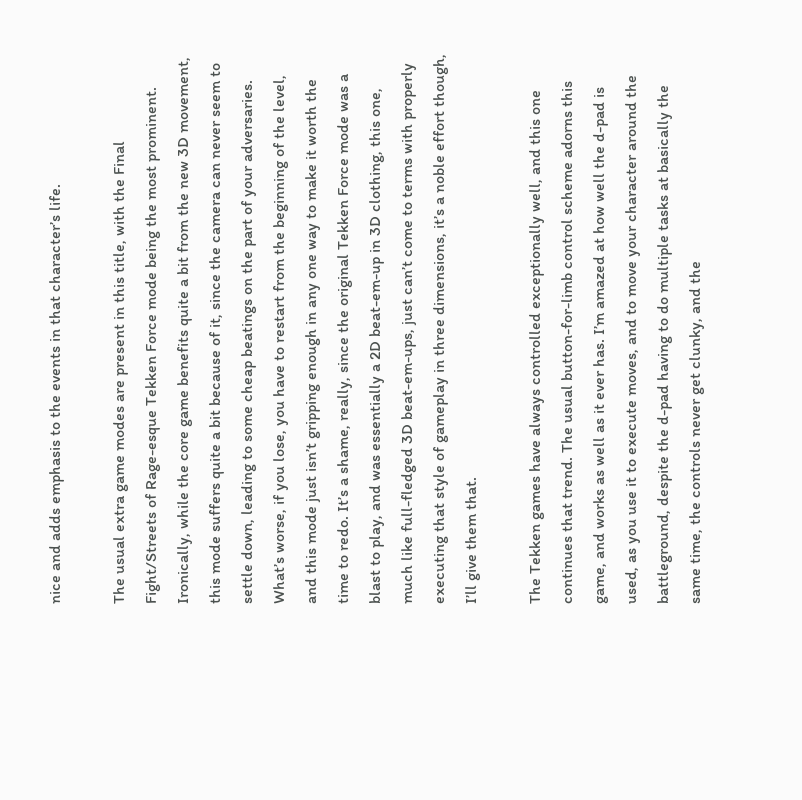nice and adds emphasis to the events in that character’s life.

The usual extra game modes are present in this title, with the Final Fight/Streets of Rage-esque Tekken Force mode being the most prominent. Ironically, while the core game benefits quite a bit from the new 3D movement, this mode suffers quite a bit because of it, since the camera can never seem to settle down, leading to some cheap beatings on the part of your adversaries. What’s worse, if you lose, you have to restart from the beginning of the level, and this mode just isn’t gripping enough in any one way to make it worth the time to redo. It’s a shame, really, since the original Tekken Force mode was a blast to play, and was essentially a 2D beat-em-up in 3D clothing, this one, much like full-fledged 3D beat-em-ups, just can’t come to terms with properly executing that style of gameplay in three dimensions, it’s a noble effort though, I’ll give them that.

The Tekken games have always controlled exceptionally well, and this one continues that trend. The usual button-for-limb control scheme adorns this game, and works as well as it ever has. I’m amazed at how well the d-pad is used, as you use it to execute moves, and to move your character around the battleground, despite the d-pad having to do multiple tasks at basically the same time, the controls never get clunky, and the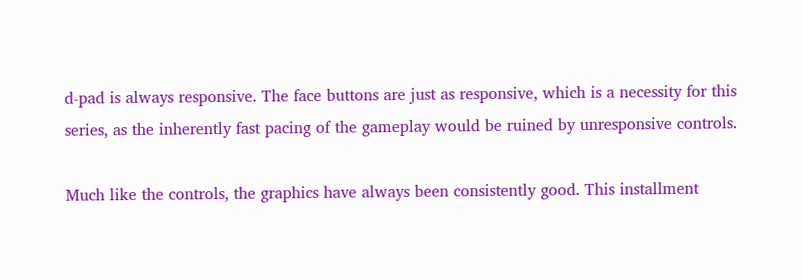d-pad is always responsive. The face buttons are just as responsive, which is a necessity for this series, as the inherently fast pacing of the gameplay would be ruined by unresponsive controls.

Much like the controls, the graphics have always been consistently good. This installment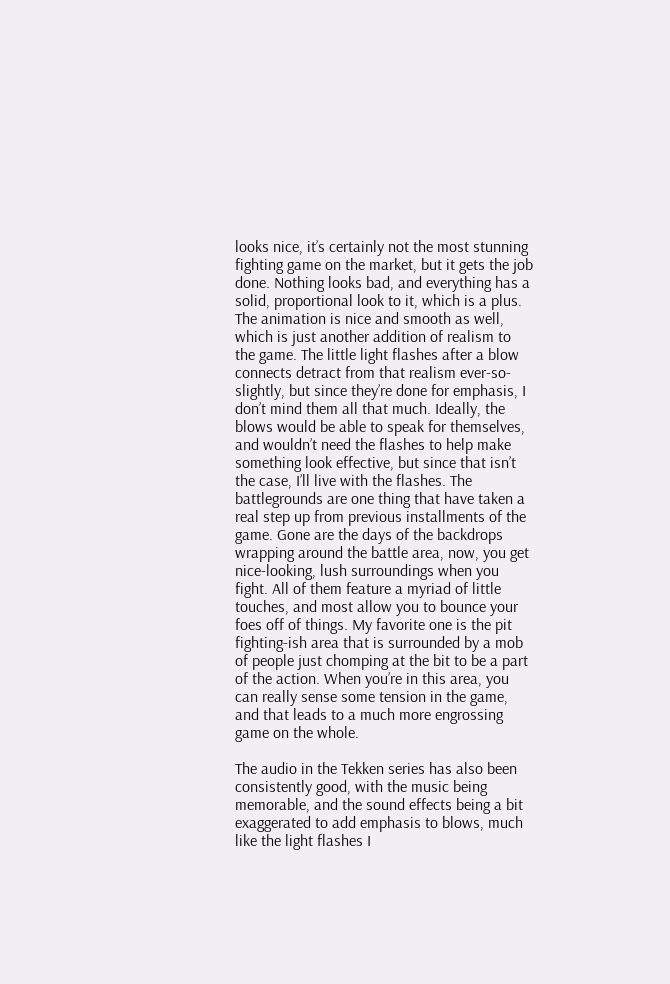looks nice, it’s certainly not the most stunning fighting game on the market, but it gets the job done. Nothing looks bad, and everything has a solid, proportional look to it, which is a plus. The animation is nice and smooth as well, which is just another addition of realism to the game. The little light flashes after a blow connects detract from that realism ever-so-slightly, but since they’re done for emphasis, I don’t mind them all that much. Ideally, the blows would be able to speak for themselves, and wouldn’t need the flashes to help make something look effective, but since that isn’t the case, I’ll live with the flashes. The battlegrounds are one thing that have taken a real step up from previous installments of the game. Gone are the days of the backdrops wrapping around the battle area, now, you get nice-looking, lush surroundings when you fight. All of them feature a myriad of little touches, and most allow you to bounce your foes off of things. My favorite one is the pit fighting-ish area that is surrounded by a mob of people just chomping at the bit to be a part of the action. When you’re in this area, you can really sense some tension in the game, and that leads to a much more engrossing game on the whole.

The audio in the Tekken series has also been consistently good, with the music being memorable, and the sound effects being a bit exaggerated to add emphasis to blows, much like the light flashes I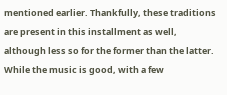mentioned earlier. Thankfully, these traditions are present in this installment as well, although less so for the former than the latter. While the music is good, with a few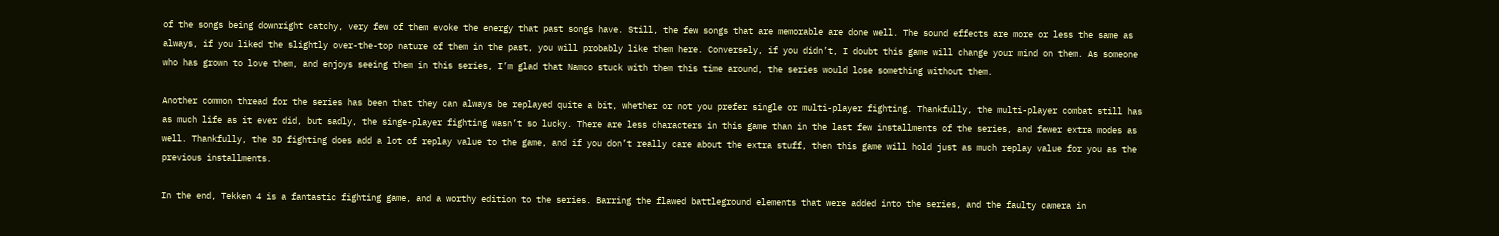of the songs being downright catchy, very few of them evoke the energy that past songs have. Still, the few songs that are memorable are done well. The sound effects are more or less the same as always, if you liked the slightly over-the-top nature of them in the past, you will probably like them here. Conversely, if you didn’t, I doubt this game will change your mind on them. As someone who has grown to love them, and enjoys seeing them in this series, I’m glad that Namco stuck with them this time around, the series would lose something without them.

Another common thread for the series has been that they can always be replayed quite a bit, whether or not you prefer single or multi-player fighting. Thankfully, the multi-player combat still has as much life as it ever did, but sadly, the singe-player fighting wasn’t so lucky. There are less characters in this game than in the last few installments of the series, and fewer extra modes as well. Thankfully, the 3D fighting does add a lot of replay value to the game, and if you don’t really care about the extra stuff, then this game will hold just as much replay value for you as the previous installments.

In the end, Tekken 4 is a fantastic fighting game, and a worthy edition to the series. Barring the flawed battleground elements that were added into the series, and the faulty camera in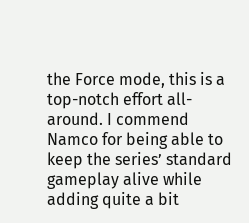the Force mode, this is a top-notch effort all-around. I commend Namco for being able to keep the series’ standard gameplay alive while adding quite a bit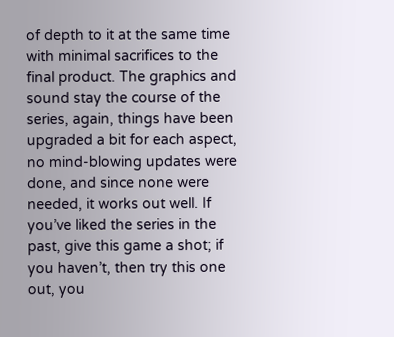of depth to it at the same time with minimal sacrifices to the final product. The graphics and sound stay the course of the series, again, things have been upgraded a bit for each aspect, no mind-blowing updates were done, and since none were needed, it works out well. If you’ve liked the series in the past, give this game a shot; if you haven’t, then try this one out, you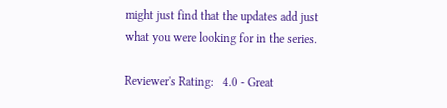might just find that the updates add just what you were looking for in the series.

Reviewer's Rating:   4.0 - Great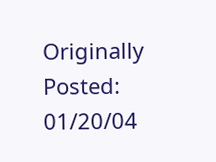Originally Posted: 01/20/04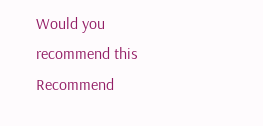Would you recommend this
Recommend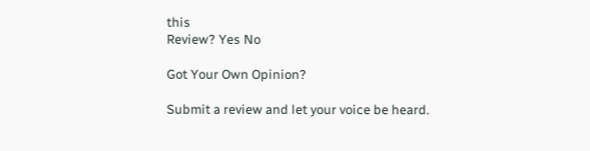this
Review? Yes No

Got Your Own Opinion?

Submit a review and let your voice be heard.